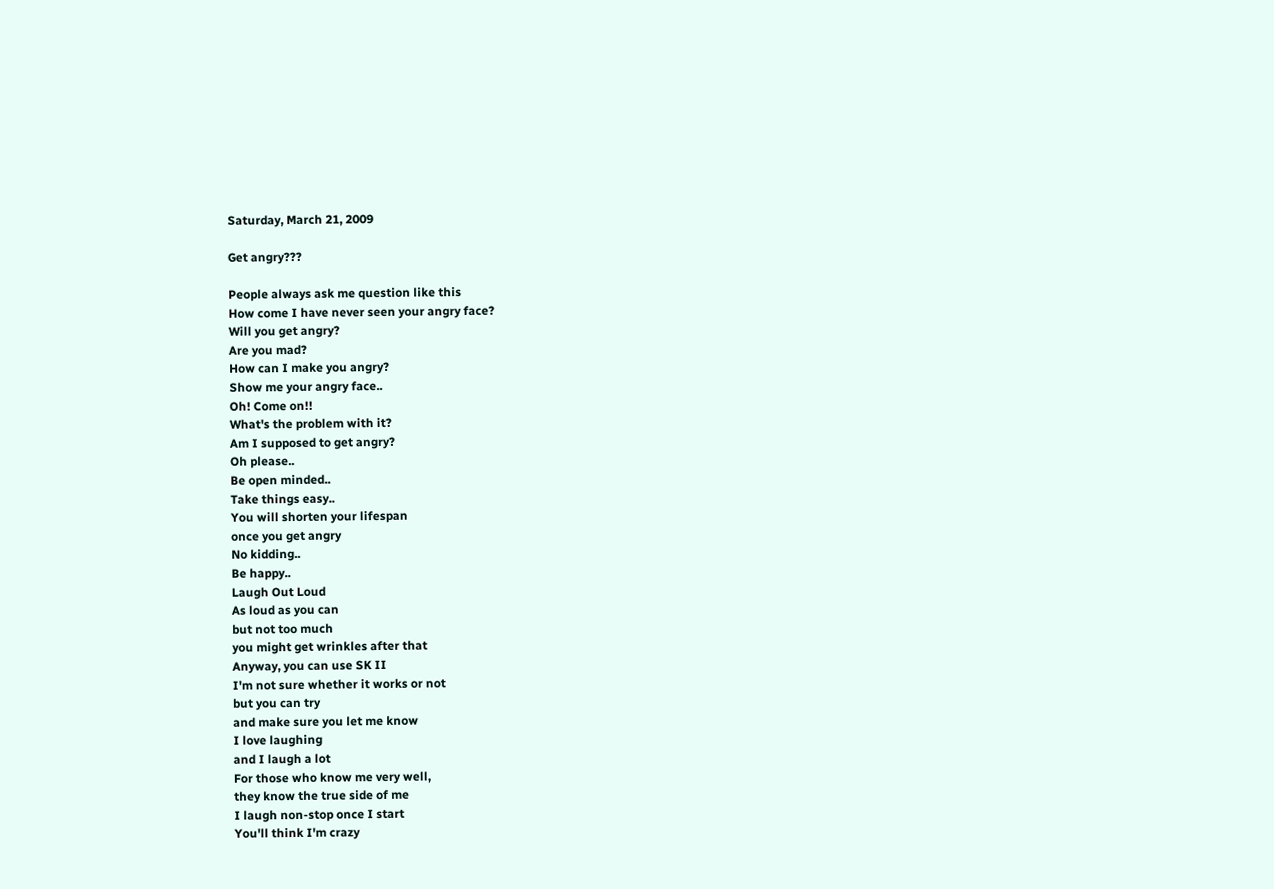Saturday, March 21, 2009

Get angry???

People always ask me question like this
How come I have never seen your angry face?
Will you get angry?
Are you mad?
How can I make you angry?
Show me your angry face..
Oh! Come on!!
What's the problem with it?
Am I supposed to get angry?
Oh please..
Be open minded..
Take things easy..
You will shorten your lifespan
once you get angry
No kidding..
Be happy..
Laugh Out Loud
As loud as you can
but not too much
you might get wrinkles after that
Anyway, you can use SK II
I'm not sure whether it works or not
but you can try
and make sure you let me know
I love laughing
and I laugh a lot
For those who know me very well,
they know the true side of me
I laugh non-stop once I start
You'll think I'm crazy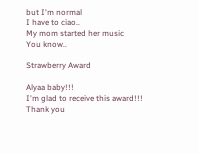but I'm normal
I have to ciao..
My mom started her music
You know..

Strawberry Award

Alyaa baby!!!
I'm glad to receive this award!!!
Thank you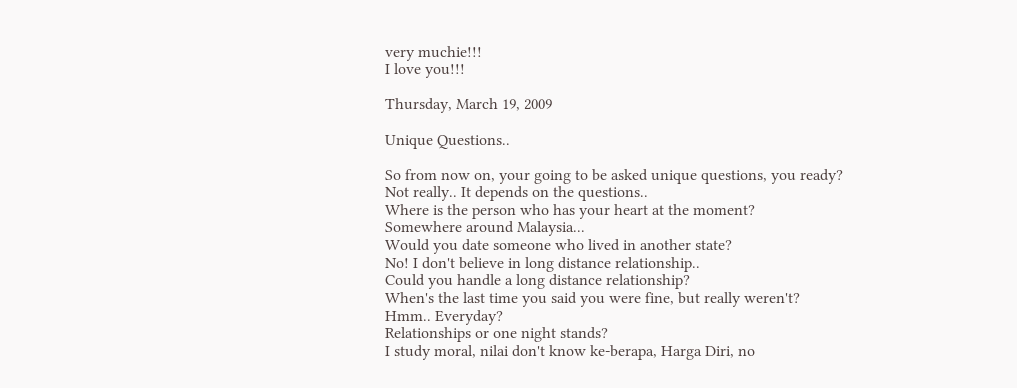very muchie!!!
I love you!!!

Thursday, March 19, 2009

Unique Questions..

So from now on, your going to be asked unique questions, you ready?
Not really.. It depends on the questions..
Where is the person who has your heart at the moment?
Somewhere around Malaysia...
Would you date someone who lived in another state?
No! I don't believe in long distance relationship..
Could you handle a long distance relationship?
When's the last time you said you were fine, but really weren't?
Hmm.. Everyday?
Relationships or one night stands?
I study moral, nilai don't know ke-berapa, Harga Diri, no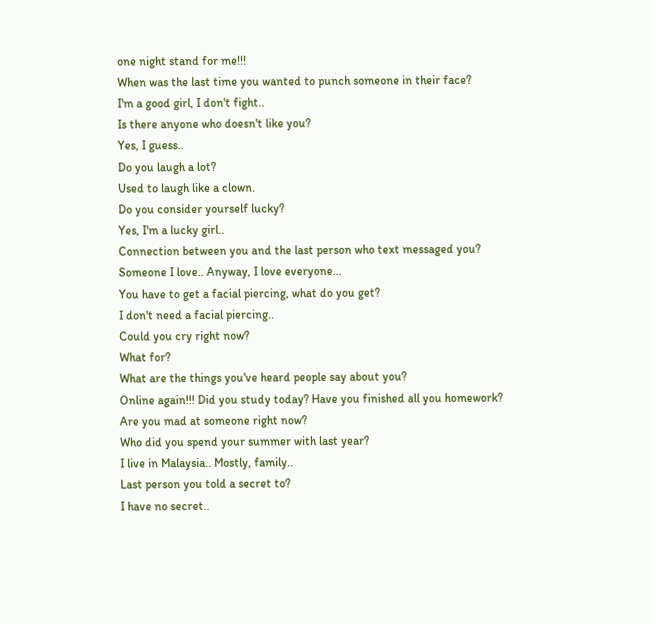one night stand for me!!!
When was the last time you wanted to punch someone in their face?
I'm a good girl, I don't fight..
Is there anyone who doesn't like you?
Yes, I guess..
Do you laugh a lot?
Used to laugh like a clown.
Do you consider yourself lucky?
Yes, I'm a lucky girl..
Connection between you and the last person who text messaged you?
Someone I love.. Anyway, I love everyone...
You have to get a facial piercing, what do you get?
I don't need a facial piercing..
Could you cry right now?
What for?
What are the things you've heard people say about you?
Online again!!! Did you study today? Have you finished all you homework?
Are you mad at someone right now?
Who did you spend your summer with last year?
I live in Malaysia.. Mostly, family..
Last person you told a secret to?
I have no secret..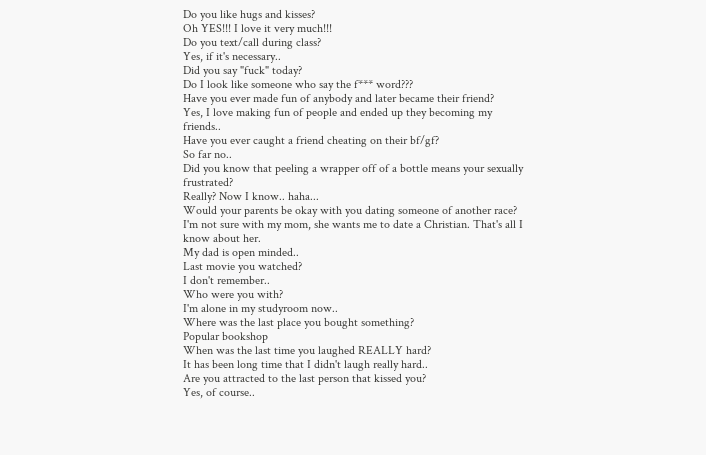Do you like hugs and kisses?
Oh YES!!! I love it very much!!!
Do you text/call during class?
Yes, if it's necessary..
Did you say "fuck" today?
Do I look like someone who say the f*** word???
Have you ever made fun of anybody and later became their friend?
Yes, I love making fun of people and ended up they becoming my friends..
Have you ever caught a friend cheating on their bf/gf?
So far no..
Did you know that peeling a wrapper off of a bottle means your sexually frustrated?
Really? Now I know.. haha...
Would your parents be okay with you dating someone of another race?
I'm not sure with my mom, she wants me to date a Christian. That's all I know about her.
My dad is open minded..
Last movie you watched?
I don't remember..
Who were you with?
I'm alone in my studyroom now..
Where was the last place you bought something?
Popular bookshop
When was the last time you laughed REALLY hard?
It has been long time that I didn't laugh really hard..
Are you attracted to the last person that kissed you?
Yes, of course..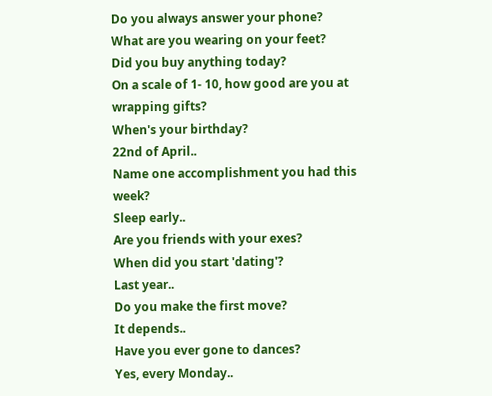Do you always answer your phone?
What are you wearing on your feet?
Did you buy anything today?
On a scale of 1- 10, how good are you at wrapping gifts?
When's your birthday?
22nd of April..
Name one accomplishment you had this week?
Sleep early..
Are you friends with your exes?
When did you start 'dating'?
Last year..
Do you make the first move?
It depends..
Have you ever gone to dances?
Yes, every Monday..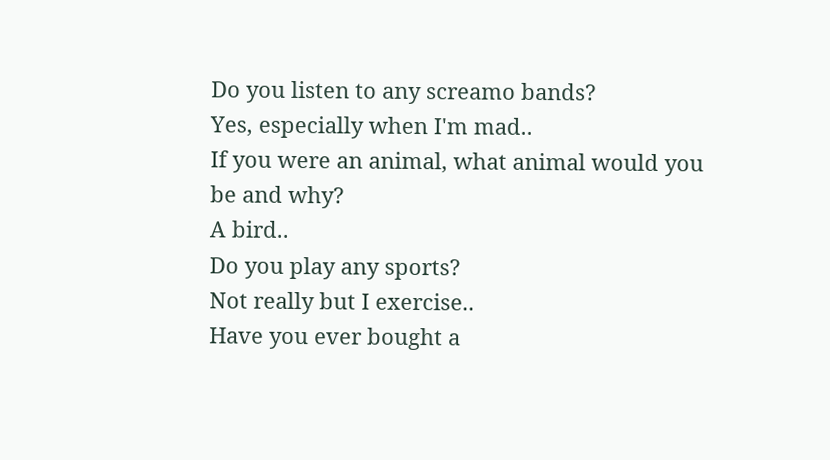Do you listen to any screamo bands?
Yes, especially when I'm mad..
If you were an animal, what animal would you be and why?
A bird..
Do you play any sports?
Not really but I exercise..
Have you ever bought a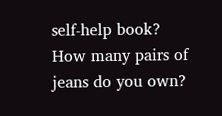self-help book?
How many pairs of jeans do you own?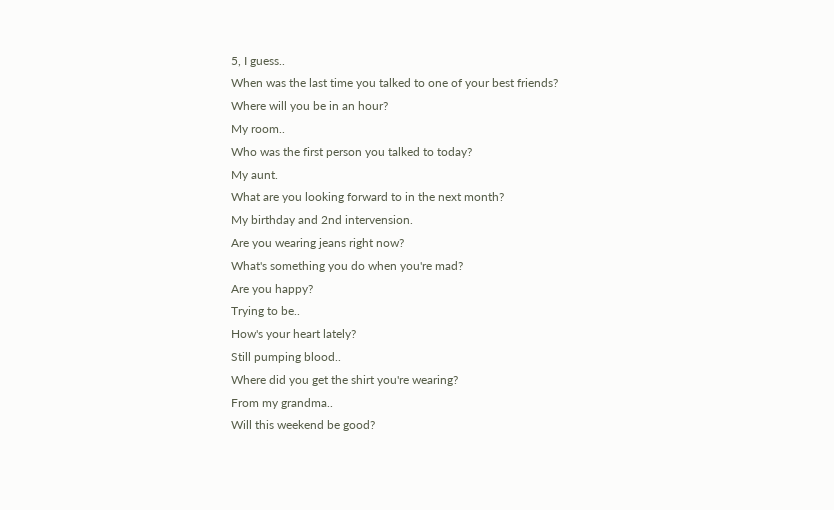5, I guess..
When was the last time you talked to one of your best friends?
Where will you be in an hour?
My room..
Who was the first person you talked to today?
My aunt.
What are you looking forward to in the next month?
My birthday and 2nd intervension.
Are you wearing jeans right now?
What's something you do when you're mad?
Are you happy?
Trying to be..
How's your heart lately?
Still pumping blood..
Where did you get the shirt you're wearing?
From my grandma..
Will this weekend be good?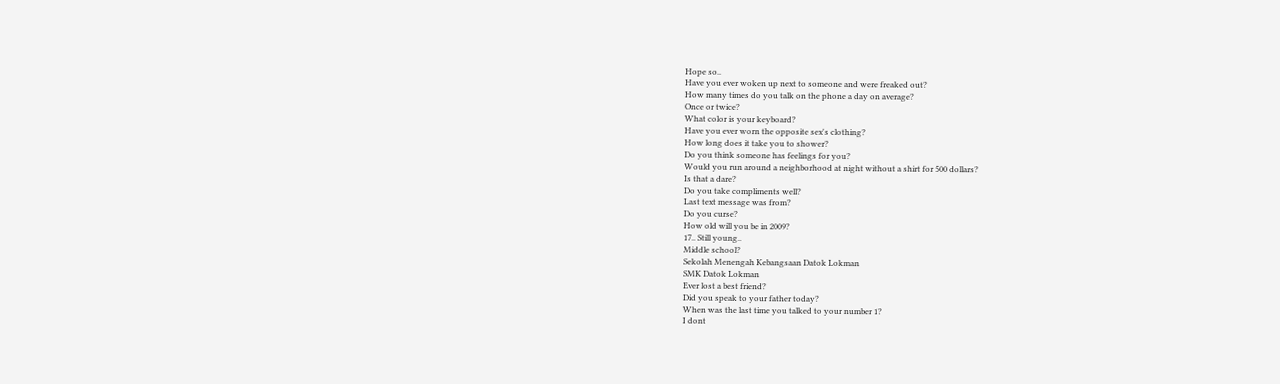Hope so..
Have you ever woken up next to someone and were freaked out?
How many times do you talk on the phone a day on average?
Once or twice?
What color is your keyboard?
Have you ever worn the opposite sex's clothing?
How long does it take you to shower?
Do you think someone has feelings for you?
Would you run around a neighborhood at night without a shirt for 500 dollars?
Is that a dare?
Do you take compliments well?
Last text message was from?
Do you curse?
How old will you be in 2009?
17.. Still young..
Middle school?
Sekolah Menengah Kebangsaan Datok Lokman
SMK Datok Lokman
Ever lost a best friend?
Did you speak to your father today?
When was the last time you talked to your number 1?
I dont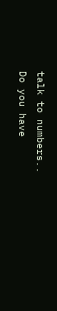talk to numbers..
Do you have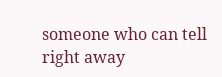someone who can tell right away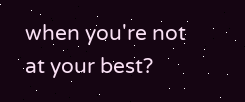when you're not at your best?